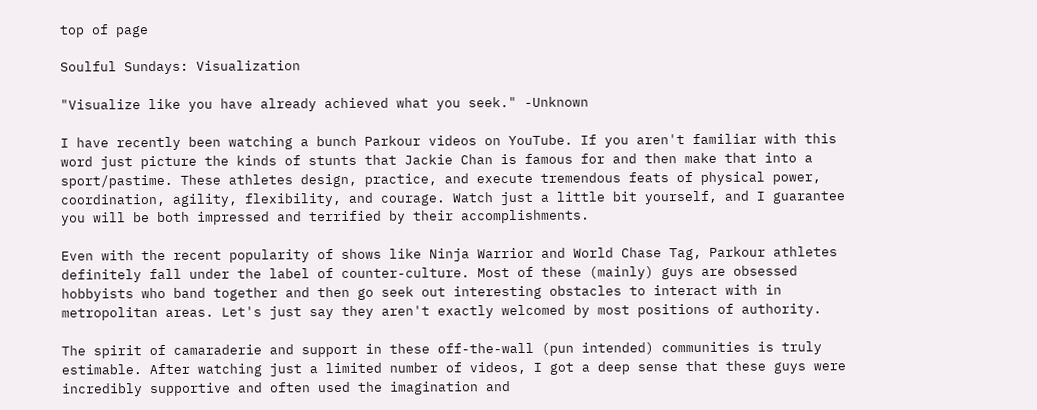top of page

Soulful Sundays: Visualization

"Visualize like you have already achieved what you seek." -Unknown

I have recently been watching a bunch Parkour videos on YouTube. If you aren't familiar with this word just picture the kinds of stunts that Jackie Chan is famous for and then make that into a sport/pastime. These athletes design, practice, and execute tremendous feats of physical power, coordination, agility, flexibility, and courage. Watch just a little bit yourself, and I guarantee you will be both impressed and terrified by their accomplishments.

Even with the recent popularity of shows like Ninja Warrior and World Chase Tag, Parkour athletes definitely fall under the label of counter-culture. Most of these (mainly) guys are obsessed hobbyists who band together and then go seek out interesting obstacles to interact with in metropolitan areas. Let's just say they aren't exactly welcomed by most positions of authority.

The spirit of camaraderie and support in these off-the-wall (pun intended) communities is truly estimable. After watching just a limited number of videos, I got a deep sense that these guys were incredibly supportive and often used the imagination and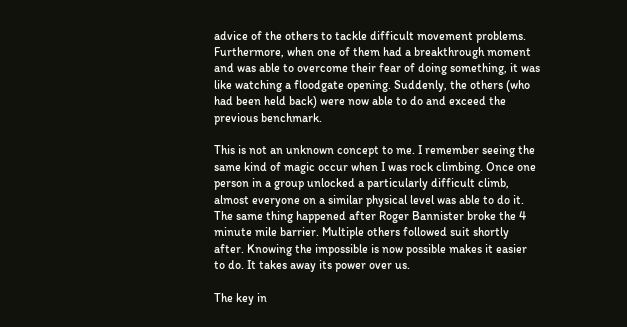advice of the others to tackle difficult movement problems. Furthermore, when one of them had a breakthrough moment and was able to overcome their fear of doing something, it was like watching a floodgate opening. Suddenly, the others (who had been held back) were now able to do and exceed the previous benchmark.

This is not an unknown concept to me. I remember seeing the same kind of magic occur when I was rock climbing. Once one person in a group unlocked a particularly difficult climb, almost everyone on a similar physical level was able to do it. The same thing happened after Roger Bannister broke the 4 minute mile barrier. Multiple others followed suit shortly after. Knowing the impossible is now possible makes it easier to do. It takes away its power over us.

The key in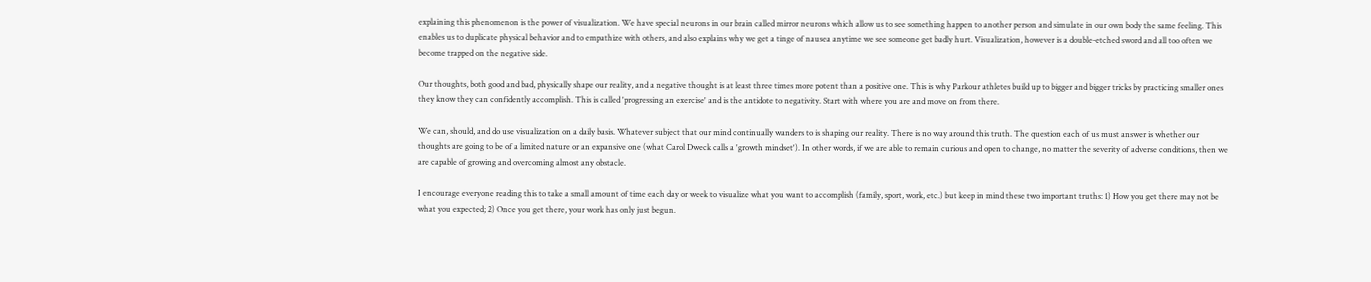explaining this phenomenon is the power of visualization. We have special neurons in our brain called mirror neurons which allow us to see something happen to another person and simulate in our own body the same feeling. This enables us to duplicate physical behavior and to empathize with others, and also explains why we get a tinge of nausea anytime we see someone get badly hurt. Visualization, however is a double-etched sword and all too often we become trapped on the negative side.

Our thoughts, both good and bad, physically shape our reality, and a negative thought is at least three times more potent than a positive one. This is why Parkour athletes build up to bigger and bigger tricks by practicing smaller ones they know they can confidently accomplish. This is called 'progressing an exercise' and is the antidote to negativity. Start with where you are and move on from there.

We can, should, and do use visualization on a daily basis. Whatever subject that our mind continually wanders to is shaping our reality. There is no way around this truth. The question each of us must answer is whether our thoughts are going to be of a limited nature or an expansive one (what Carol Dweck calls a 'growth mindset'). In other words, if we are able to remain curious and open to change, no matter the severity of adverse conditions, then we are capable of growing and overcoming almost any obstacle.

I encourage everyone reading this to take a small amount of time each day or week to visualize what you want to accomplish (family, sport, work, etc.) but keep in mind these two important truths: 1) How you get there may not be what you expected; 2) Once you get there, your work has only just begun.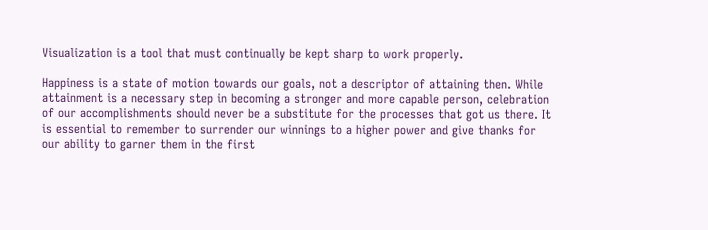Visualization is a tool that must continually be kept sharp to work properly.

Happiness is a state of motion towards our goals, not a descriptor of attaining then. While attainment is a necessary step in becoming a stronger and more capable person, celebration of our accomplishments should never be a substitute for the processes that got us there. It is essential to remember to surrender our winnings to a higher power and give thanks for our ability to garner them in the first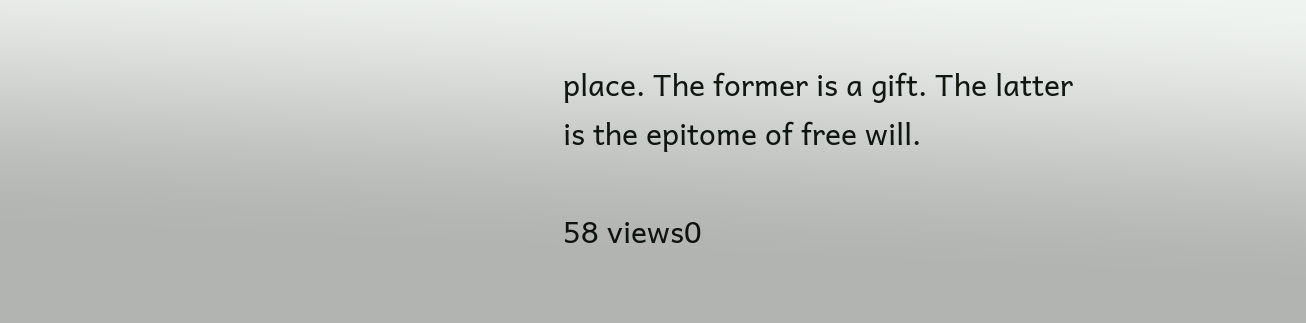place. The former is a gift. The latter is the epitome of free will.

58 views0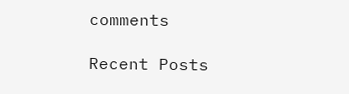comments

Recent Posts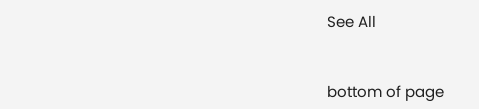See All


bottom of page